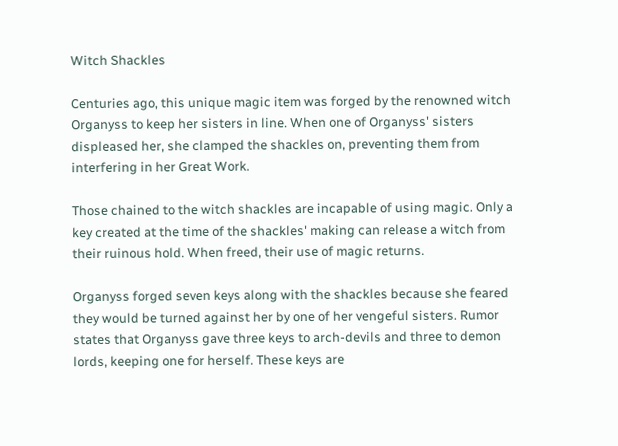Witch Shackles

Centuries ago, this unique magic item was forged by the renowned witch Organyss to keep her sisters in line. When one of Organyss' sisters displeased her, she clamped the shackles on, preventing them from interfering in her Great Work.

Those chained to the witch shackles are incapable of using magic. Only a key created at the time of the shackles' making can release a witch from their ruinous hold. When freed, their use of magic returns.

Organyss forged seven keys along with the shackles because she feared they would be turned against her by one of her vengeful sisters. Rumor states that Organyss gave three keys to arch-devils and three to demon lords, keeping one for herself. These keys are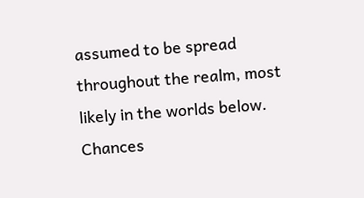assumed to be spread throughout the realm, most likely in the worlds below. Chances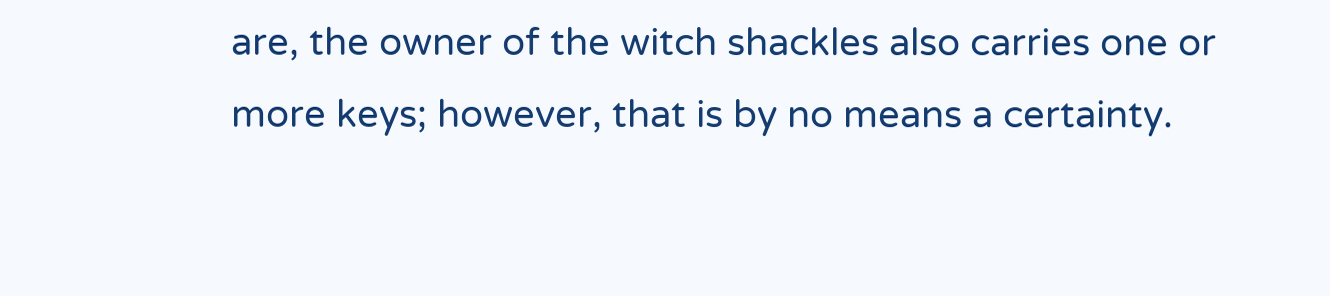are, the owner of the witch shackles also carries one or more keys; however, that is by no means a certainty.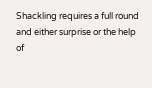Shackling requires a full round and either surprise or the help of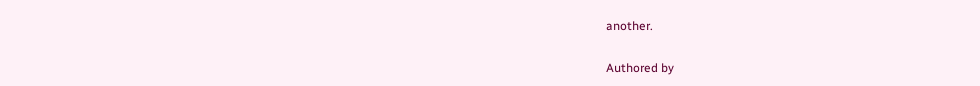another.


Authored by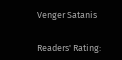Venger Satanis


Readers' Rating: